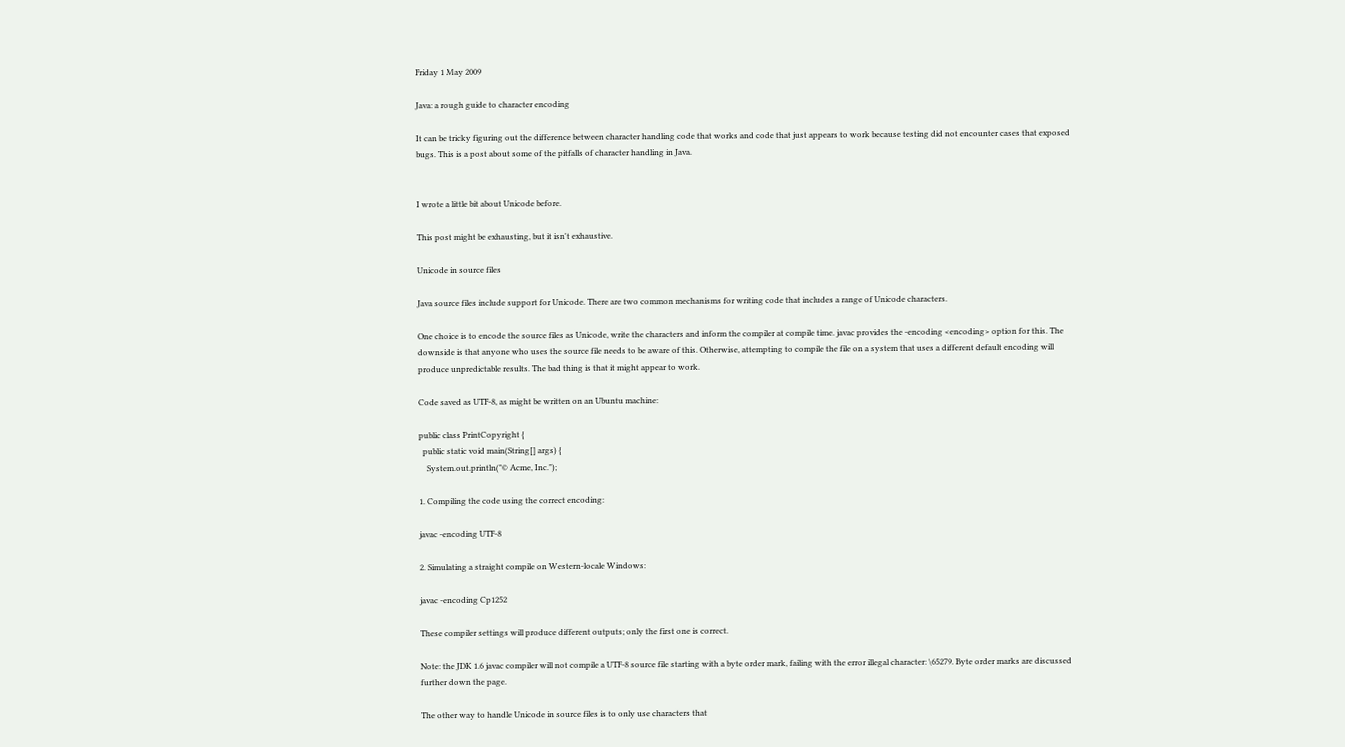Friday 1 May 2009

Java: a rough guide to character encoding

It can be tricky figuring out the difference between character handling code that works and code that just appears to work because testing did not encounter cases that exposed bugs. This is a post about some of the pitfalls of character handling in Java.


I wrote a little bit about Unicode before.

This post might be exhausting, but it isn't exhaustive.

Unicode in source files

Java source files include support for Unicode. There are two common mechanisms for writing code that includes a range of Unicode characters.

One choice is to encode the source files as Unicode, write the characters and inform the compiler at compile time. javac provides the -encoding <encoding> option for this. The downside is that anyone who uses the source file needs to be aware of this. Otherwise, attempting to compile the file on a system that uses a different default encoding will produce unpredictable results. The bad thing is that it might appear to work.

Code saved as UTF-8, as might be written on an Ubuntu machine:

public class PrintCopyright {
  public static void main(String[] args) {
    System.out.println("© Acme, Inc.");

1. Compiling the code using the correct encoding:

javac -encoding UTF-8

2. Simulating a straight compile on Western-locale Windows:

javac -encoding Cp1252

These compiler settings will produce different outputs; only the first one is correct.

Note: the JDK 1.6 javac compiler will not compile a UTF-8 source file starting with a byte order mark, failing with the error illegal character: \65279. Byte order marks are discussed further down the page.

The other way to handle Unicode in source files is to only use characters that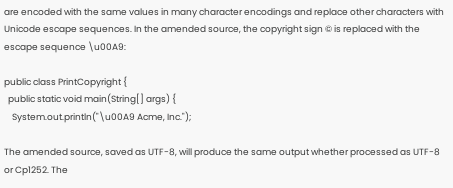are encoded with the same values in many character encodings and replace other characters with Unicode escape sequences. In the amended source, the copyright sign © is replaced with the escape sequence \u00A9:

public class PrintCopyright {
  public static void main(String[] args) {
    System.out.println("\u00A9 Acme, Inc.");

The amended source, saved as UTF-8, will produce the same output whether processed as UTF-8 or Cp1252. The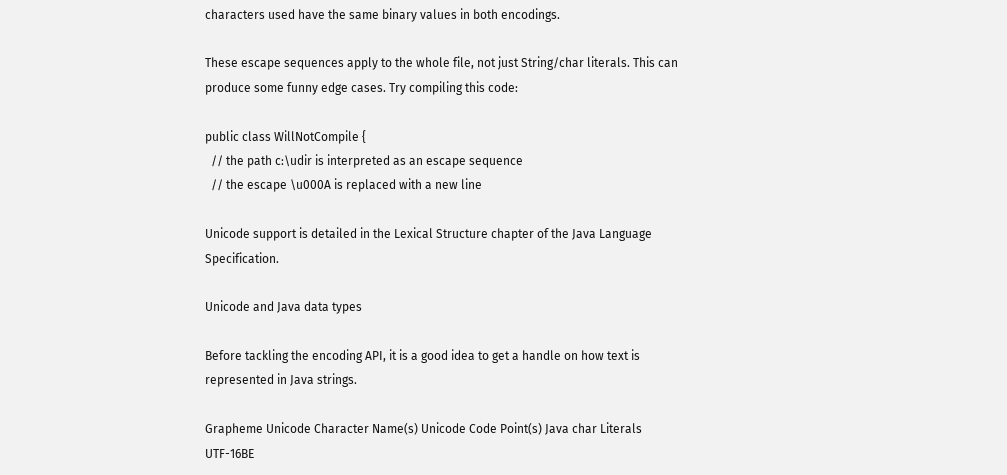characters used have the same binary values in both encodings.

These escape sequences apply to the whole file, not just String/char literals. This can produce some funny edge cases. Try compiling this code:

public class WillNotCompile {
  // the path c:\udir is interpreted as an escape sequence
  // the escape \u000A is replaced with a new line

Unicode support is detailed in the Lexical Structure chapter of the Java Language Specification.

Unicode and Java data types

Before tackling the encoding API, it is a good idea to get a handle on how text is represented in Java strings.

Grapheme Unicode Character Name(s) Unicode Code Point(s) Java char Literals UTF-16BE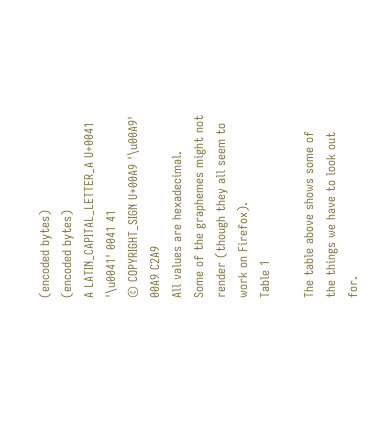(encoded bytes)
(encoded bytes)
A LATIN_CAPITAL_LETTER_A U+0041 '\u0041' 0041 41
© COPYRIGHT_SIGN U+00A9 '\u00A9' 00A9 C2A9
All values are hexadecimal.
Some of the graphemes might not render (though they all seem to work on Firefox).
Table 1

The table above shows some of the things we have to look out for.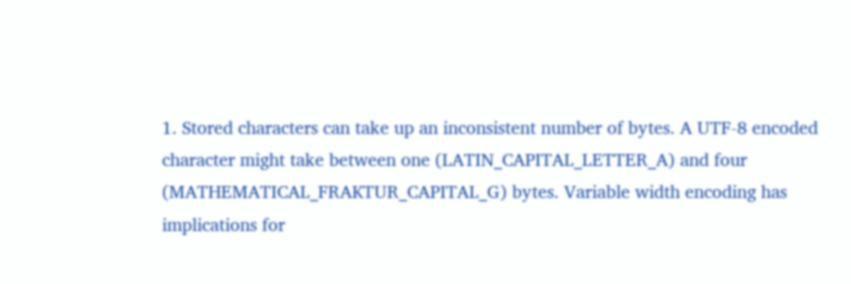1. Stored characters can take up an inconsistent number of bytes. A UTF-8 encoded character might take between one (LATIN_CAPITAL_LETTER_A) and four (MATHEMATICAL_FRAKTUR_CAPITAL_G) bytes. Variable width encoding has implications for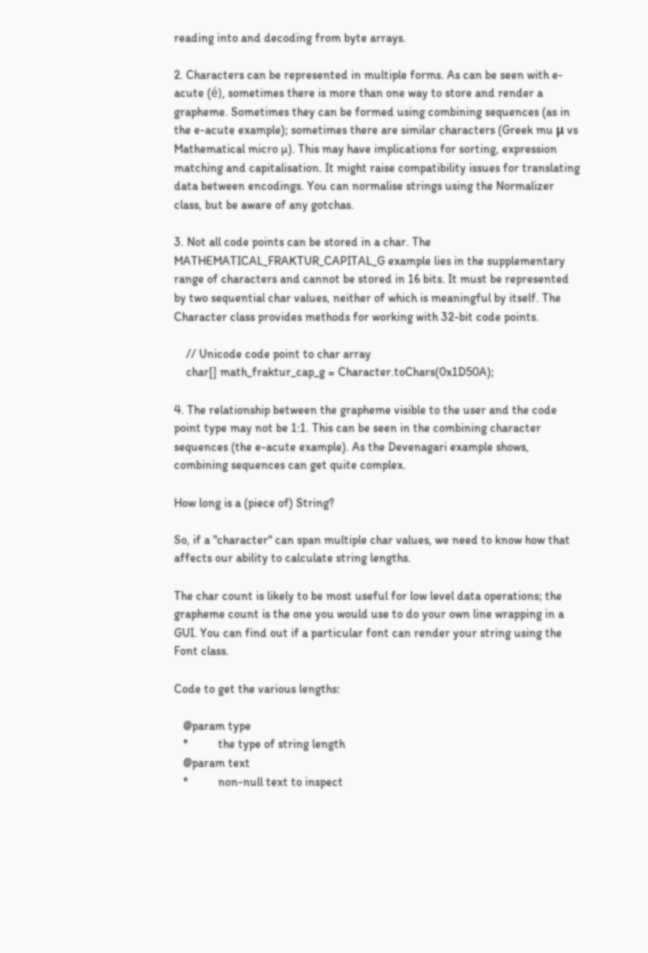reading into and decoding from byte arrays.

2. Characters can be represented in multiple forms. As can be seen with e-acute (é), sometimes there is more than one way to store and render a grapheme. Sometimes they can be formed using combining sequences (as in the e-acute example); sometimes there are similar characters (Greek mu μ vs Mathematical micro µ). This may have implications for sorting, expression matching and capitalisation. It might raise compatibility issues for translating data between encodings. You can normalise strings using the Normalizer class, but be aware of any gotchas.

3. Not all code points can be stored in a char. The MATHEMATICAL_FRAKTUR_CAPITAL_G example lies in the supplementary range of characters and cannot be stored in 16 bits. It must be represented by two sequential char values, neither of which is meaningful by itself. The Character class provides methods for working with 32-bit code points.

    // Unicode code point to char array
    char[] math_fraktur_cap_g = Character.toChars(0x1D50A);

4. The relationship between the grapheme visible to the user and the code point type may not be 1:1. This can be seen in the combining character sequences (the e-acute example). As the Devenagari example shows, combining sequences can get quite complex.

How long is a (piece of) String?

So, if a "character" can span multiple char values, we need to know how that affects our ability to calculate string lengths.

The char count is likely to be most useful for low level data operations; the grapheme count is the one you would use to do your own line wrapping in a GUI. You can find out if a particular font can render your string using the Font class.

Code to get the various lengths:

   @param type
   *          the type of string length
   @param text
   *          non-null text to inspect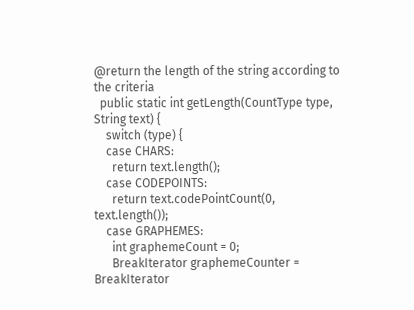@return the length of the string according to the criteria
  public static int getLength(CountType type, String text) {
    switch (type) {
    case CHARS:
      return text.length();
    case CODEPOINTS:
      return text.codePointCount(0, text.length());
    case GRAPHEMES:
      int graphemeCount = 0;
      BreakIterator graphemeCounter = BreakIterator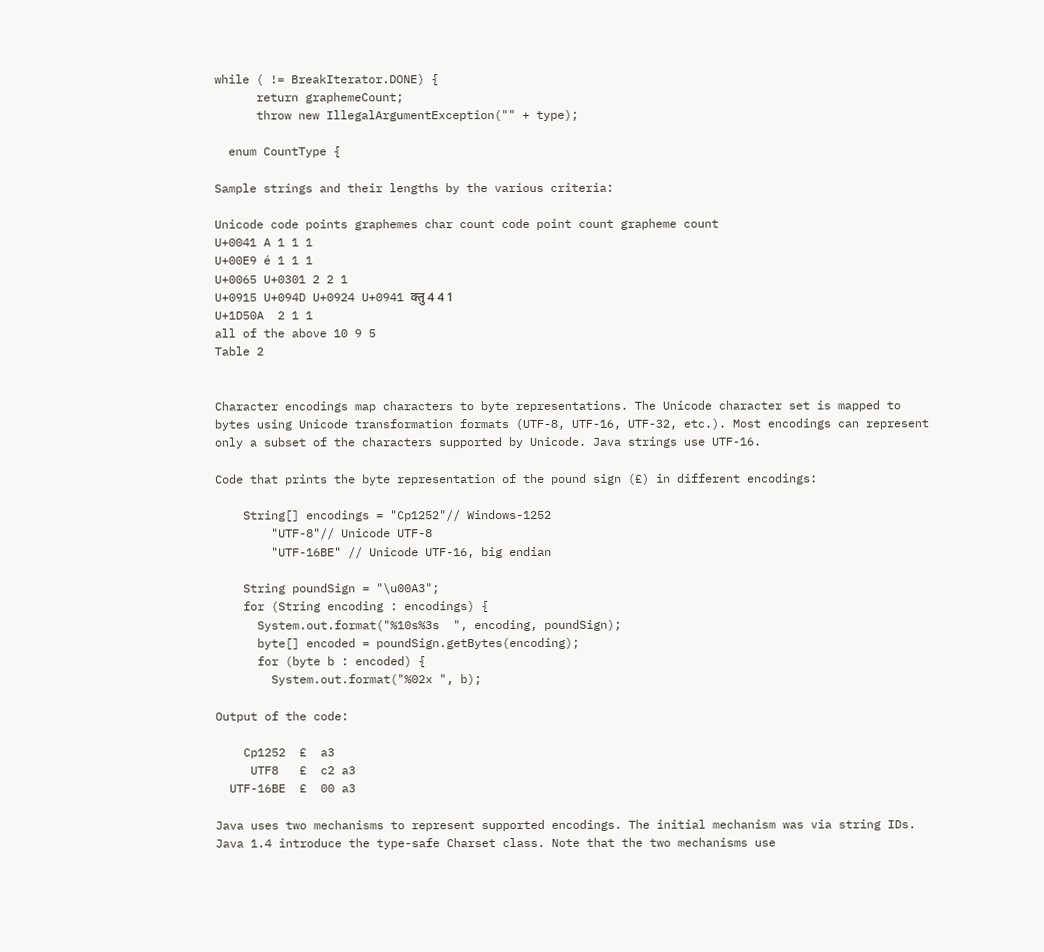while ( != BreakIterator.DONE) {
      return graphemeCount;
      throw new IllegalArgumentException("" + type);

  enum CountType {

Sample strings and their lengths by the various criteria:

Unicode code points graphemes char count code point count grapheme count
U+0041 A 1 1 1
U+00E9 é 1 1 1
U+0065 U+0301 2 2 1
U+0915 U+094D U+0924 U+0941 क्तु 4 4 1
U+1D50A  2 1 1
all of the above 10 9 5
Table 2


Character encodings map characters to byte representations. The Unicode character set is mapped to bytes using Unicode transformation formats (UTF-8, UTF-16, UTF-32, etc.). Most encodings can represent only a subset of the characters supported by Unicode. Java strings use UTF-16.

Code that prints the byte representation of the pound sign (£) in different encodings:

    String[] encodings = "Cp1252"// Windows-1252
        "UTF-8"// Unicode UTF-8
        "UTF-16BE" // Unicode UTF-16, big endian

    String poundSign = "\u00A3";
    for (String encoding : encodings) {
      System.out.format("%10s%3s  ", encoding, poundSign);
      byte[] encoded = poundSign.getBytes(encoding);
      for (byte b : encoded) {
        System.out.format("%02x ", b);

Output of the code:

    Cp1252  £  a3
     UTF8   £  c2 a3
  UTF-16BE  £  00 a3

Java uses two mechanisms to represent supported encodings. The initial mechanism was via string IDs. Java 1.4 introduce the type-safe Charset class. Note that the two mechanisms use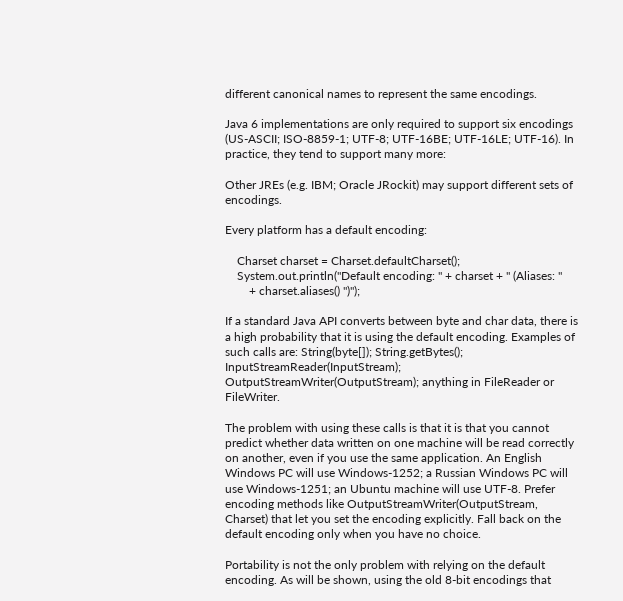different canonical names to represent the same encodings.

Java 6 implementations are only required to support six encodings (US-ASCII; ISO-8859-1; UTF-8; UTF-16BE; UTF-16LE; UTF-16). In practice, they tend to support many more:

Other JREs (e.g. IBM; Oracle JRockit) may support different sets of encodings.

Every platform has a default encoding:

    Charset charset = Charset.defaultCharset();
    System.out.println("Default encoding: " + charset + " (Aliases: "
        + charset.aliases() ")");

If a standard Java API converts between byte and char data, there is a high probability that it is using the default encoding. Examples of such calls are: String(byte[]); String.getBytes(); InputStreamReader(InputStream); OutputStreamWriter(OutputStream); anything in FileReader or FileWriter.

The problem with using these calls is that it is that you cannot predict whether data written on one machine will be read correctly on another, even if you use the same application. An English Windows PC will use Windows-1252; a Russian Windows PC will use Windows-1251; an Ubuntu machine will use UTF-8. Prefer encoding methods like OutputStreamWriter(OutputStream, Charset) that let you set the encoding explicitly. Fall back on the default encoding only when you have no choice.

Portability is not the only problem with relying on the default encoding. As will be shown, using the old 8-bit encodings that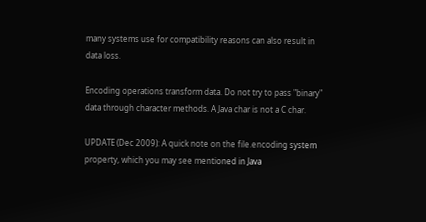many systems use for compatibility reasons can also result in data loss.

Encoding operations transform data. Do not try to pass "binary" data through character methods. A Java char is not a C char.

UPDATE (Dec 2009): A quick note on the file.encoding system property, which you may see mentioned in Java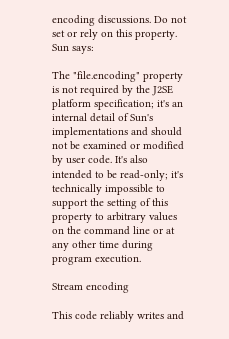encoding discussions. Do not set or rely on this property. Sun says:

The "file.encoding" property is not required by the J2SE platform specification; it's an internal detail of Sun's implementations and should not be examined or modified by user code. It's also intended to be read-only; it's technically impossible to support the setting of this property to arbitrary values on the command line or at any other time during program execution.

Stream encoding

This code reliably writes and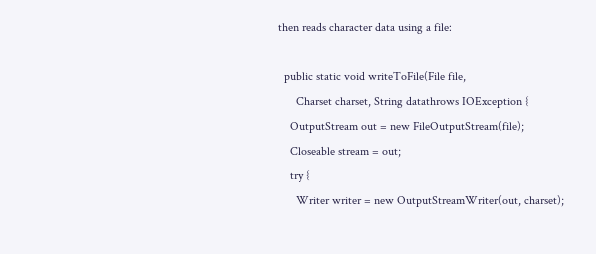then reads character data using a file:

  public static void writeToFile(File file,
      Charset charset, String datathrows IOException {
    OutputStream out = new FileOutputStream(file);
    Closeable stream = out;
    try {
      Writer writer = new OutputStreamWriter(out, charset);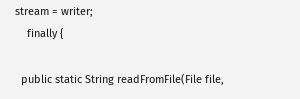stream = writer;
    finally {

  public static String readFromFile(File file,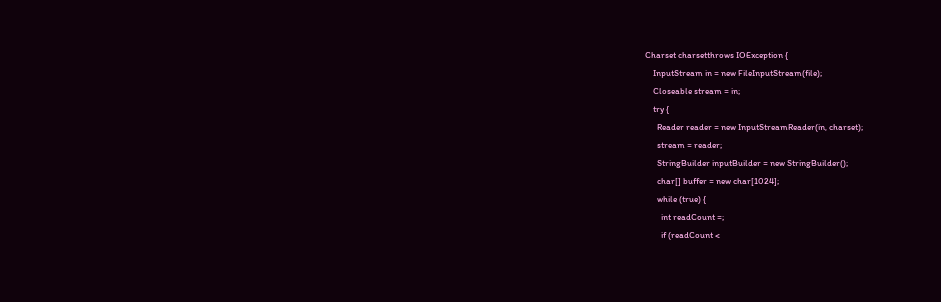Charset charsetthrows IOException {
    InputStream in = new FileInputStream(file);
    Closeable stream = in;
    try {
      Reader reader = new InputStreamReader(in, charset);
      stream = reader;
      StringBuilder inputBuilder = new StringBuilder();
      char[] buffer = new char[1024];
      while (true) {
        int readCount =;
        if (readCount <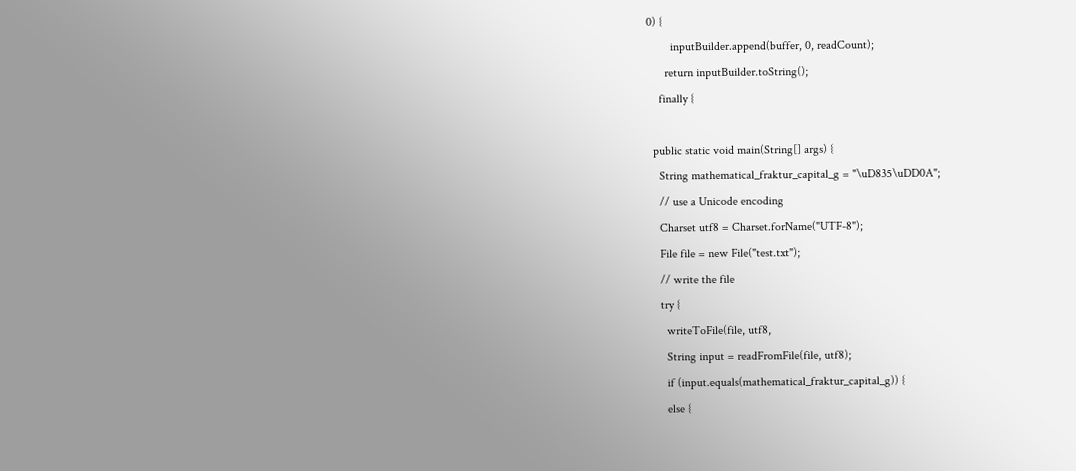0) {
        inputBuilder.append(buffer, 0, readCount);
      return inputBuilder.toString();
    finally {

  public static void main(String[] args) {
    String mathematical_fraktur_capital_g = "\uD835\uDD0A";
    // use a Unicode encoding
    Charset utf8 = Charset.forName("UTF-8");
    File file = new File("test.txt");
    // write the file
    try {
      writeToFile(file, utf8,
      String input = readFromFile(file, utf8);
      if (input.equals(mathematical_fraktur_capital_g)) {
      else {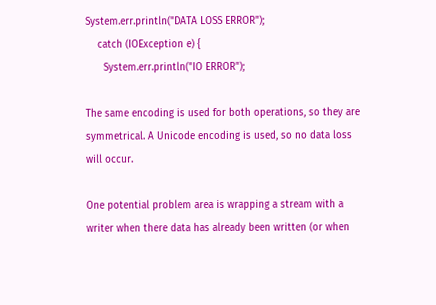System.err.println("DATA LOSS ERROR");
    catch (IOException e) {
      System.err.println("IO ERROR");

The same encoding is used for both operations, so they are symmetrical. A Unicode encoding is used, so no data loss will occur.

One potential problem area is wrapping a stream with a writer when there data has already been written (or when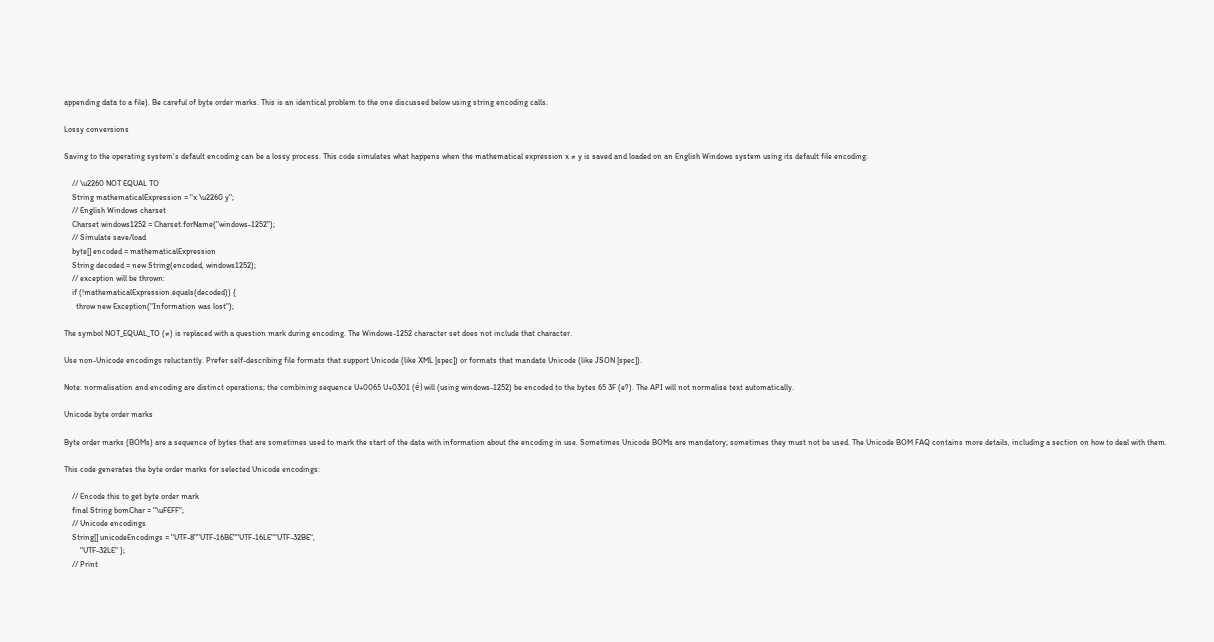appending data to a file). Be careful of byte order marks. This is an identical problem to the one discussed below using string encoding calls.

Lossy conversions

Saving to the operating system's default encoding can be a lossy process. This code simulates what happens when the mathematical expression x ≠ y is saved and loaded on an English Windows system using its default file encoding:

    // \u2260 NOT EQUAL TO
    String mathematicalExpression = "x \u2260 y";
    // English Windows charset
    Charset windows1252 = Charset.forName("windows-1252");
    // Simulate save/load
    byte[] encoded = mathematicalExpression
    String decoded = new String(encoded, windows1252);
    // exception will be thrown:
    if (!mathematicalExpression.equals(decoded)) {
      throw new Exception("Information was lost");

The symbol NOT_EQUAL_TO (≠) is replaced with a question mark during encoding. The Windows-1252 character set does not include that character.

Use non-Unicode encodings reluctantly. Prefer self-describing file formats that support Unicode (like XML [spec]) or formats that mandate Unicode (like JSON [spec]).

Note: normalisation and encoding are distinct operations; the combining sequence U+0065 U+0301 (é) will (using windows-1252) be encoded to the bytes 65 3F (e?). The API will not normalise text automatically.

Unicode byte order marks

Byte order marks (BOMs) are a sequence of bytes that are sometimes used to mark the start of the data with information about the encoding in use. Sometimes Unicode BOMs are mandatory; sometimes they must not be used. The Unicode BOM FAQ contains more details, including a section on how to deal with them.

This code generates the byte order marks for selected Unicode encodings:

    // Encode this to get byte order mark
    final String bomChar = "\uFEFF";
    // Unicode encodings
    String[] unicodeEncodings = "UTF-8""UTF-16BE""UTF-16LE""UTF-32BE",
        "UTF-32LE" };
    // Print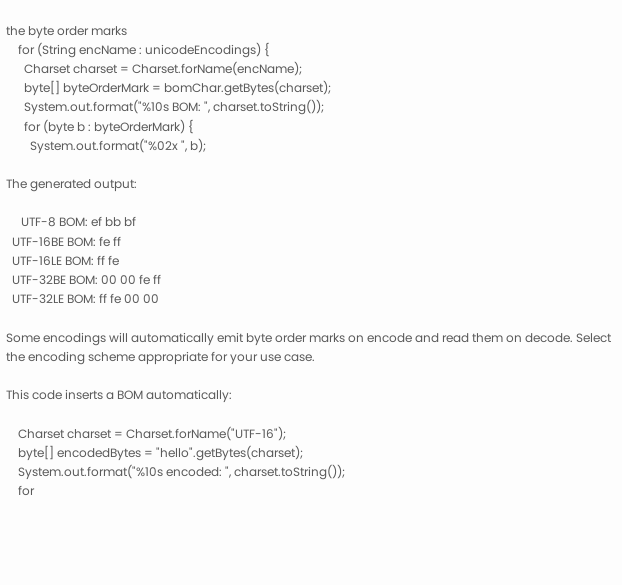the byte order marks
    for (String encName : unicodeEncodings) {
      Charset charset = Charset.forName(encName);
      byte[] byteOrderMark = bomChar.getBytes(charset);
      System.out.format("%10s BOM: ", charset.toString());
      for (byte b : byteOrderMark) {
        System.out.format("%02x ", b);

The generated output:

     UTF-8 BOM: ef bb bf
  UTF-16BE BOM: fe ff
  UTF-16LE BOM: ff fe
  UTF-32BE BOM: 00 00 fe ff
  UTF-32LE BOM: ff fe 00 00

Some encodings will automatically emit byte order marks on encode and read them on decode. Select the encoding scheme appropriate for your use case.

This code inserts a BOM automatically:

    Charset charset = Charset.forName("UTF-16");
    byte[] encodedBytes = "hello".getBytes(charset);
    System.out.format("%10s encoded: ", charset.toString());
    for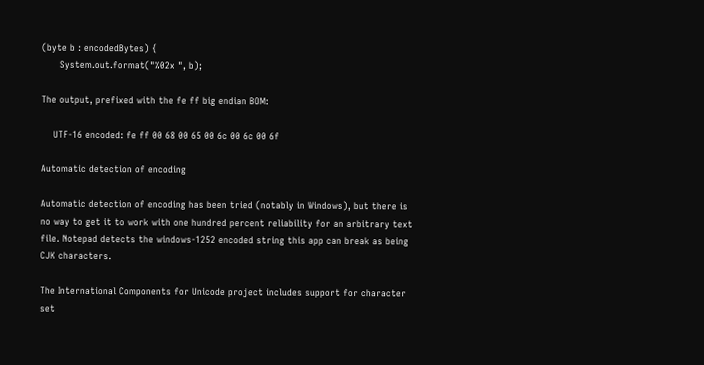(byte b : encodedBytes) {
      System.out.format("%02x ", b);

The output, prefixed with the fe ff big endian BOM:

    UTF-16 encoded: fe ff 00 68 00 65 00 6c 00 6c 00 6f

Automatic detection of encoding

Automatic detection of encoding has been tried (notably in Windows), but there is no way to get it to work with one hundred percent reliability for an arbitrary text file. Notepad detects the windows-1252 encoded string this app can break as being CJK characters.

The International Components for Unicode project includes support for character set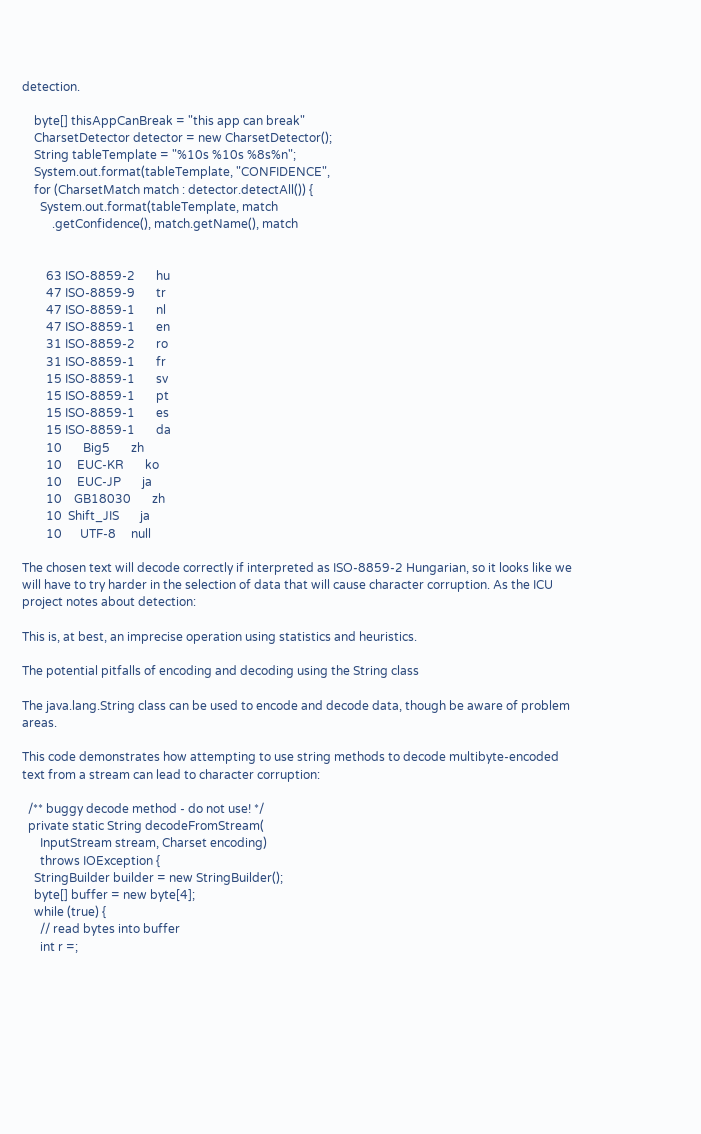detection.

    byte[] thisAppCanBreak = "this app can break"
    CharsetDetector detector = new CharsetDetector();
    String tableTemplate = "%10s %10s %8s%n";
    System.out.format(tableTemplate, "CONFIDENCE",
    for (CharsetMatch match : detector.detectAll()) {
      System.out.format(tableTemplate, match
          .getConfidence(), match.getName(), match


        63 ISO-8859-2       hu
        47 ISO-8859-9       tr
        47 ISO-8859-1       nl
        47 ISO-8859-1       en
        31 ISO-8859-2       ro
        31 ISO-8859-1       fr
        15 ISO-8859-1       sv
        15 ISO-8859-1       pt
        15 ISO-8859-1       es
        15 ISO-8859-1       da
        10       Big5       zh
        10     EUC-KR       ko
        10     EUC-JP       ja
        10    GB18030       zh
        10  Shift_JIS       ja
        10      UTF-8     null

The chosen text will decode correctly if interpreted as ISO-8859-2 Hungarian, so it looks like we will have to try harder in the selection of data that will cause character corruption. As the ICU project notes about detection:

This is, at best, an imprecise operation using statistics and heuristics.

The potential pitfalls of encoding and decoding using the String class

The java.lang.String class can be used to encode and decode data, though be aware of problem areas.

This code demonstrates how attempting to use string methods to decode multibyte-encoded text from a stream can lead to character corruption:

  /** buggy decode method - do not use! */
  private static String decodeFromStream(
      InputStream stream, Charset encoding)
      throws IOException {
    StringBuilder builder = new StringBuilder();
    byte[] buffer = new byte[4];
    while (true) {
      // read bytes into buffer
      int r =;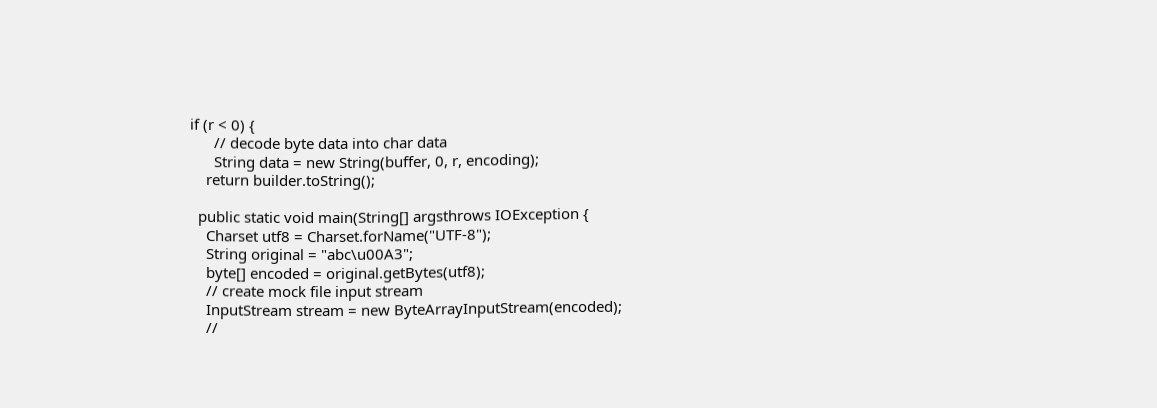if (r < 0) {
      // decode byte data into char data
      String data = new String(buffer, 0, r, encoding);
    return builder.toString();

  public static void main(String[] argsthrows IOException {
    Charset utf8 = Charset.forName("UTF-8");
    String original = "abc\u00A3";
    byte[] encoded = original.getBytes(utf8);
    // create mock file input stream
    InputStream stream = new ByteArrayInputStream(encoded);
    //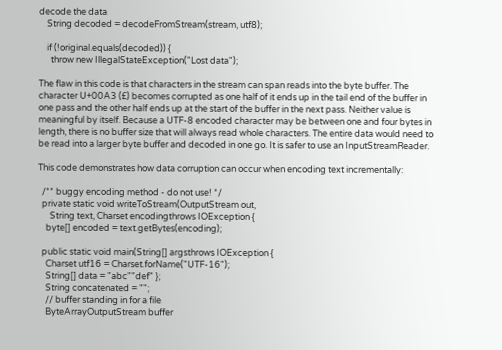decode the data
    String decoded = decodeFromStream(stream, utf8);

    if (!original.equals(decoded)) {
      throw new IllegalStateException("Lost data");

The flaw in this code is that characters in the stream can span reads into the byte buffer. The character U+00A3 (£) becomes corrupted as one half of it ends up in the tail end of the buffer in one pass and the other half ends up at the start of the buffer in the next pass. Neither value is meaningful by itself. Because a UTF-8 encoded character may be between one and four bytes in length, there is no buffer size that will always read whole characters. The entire data would need to be read into a larger byte buffer and decoded in one go. It is safer to use an InputStreamReader.

This code demonstrates how data corruption can occur when encoding text incrementally:

  /** buggy encoding method - do not use! */
  private static void writeToStream(OutputStream out,
      String text, Charset encodingthrows IOException {
    byte[] encoded = text.getBytes(encoding);

  public static void main(String[] argsthrows IOException {
    Charset utf16 = Charset.forName("UTF-16");
    String[] data = "abc""def" };
    String concatenated = "";
    // buffer standing in for a file
    ByteArrayOutputStream buffer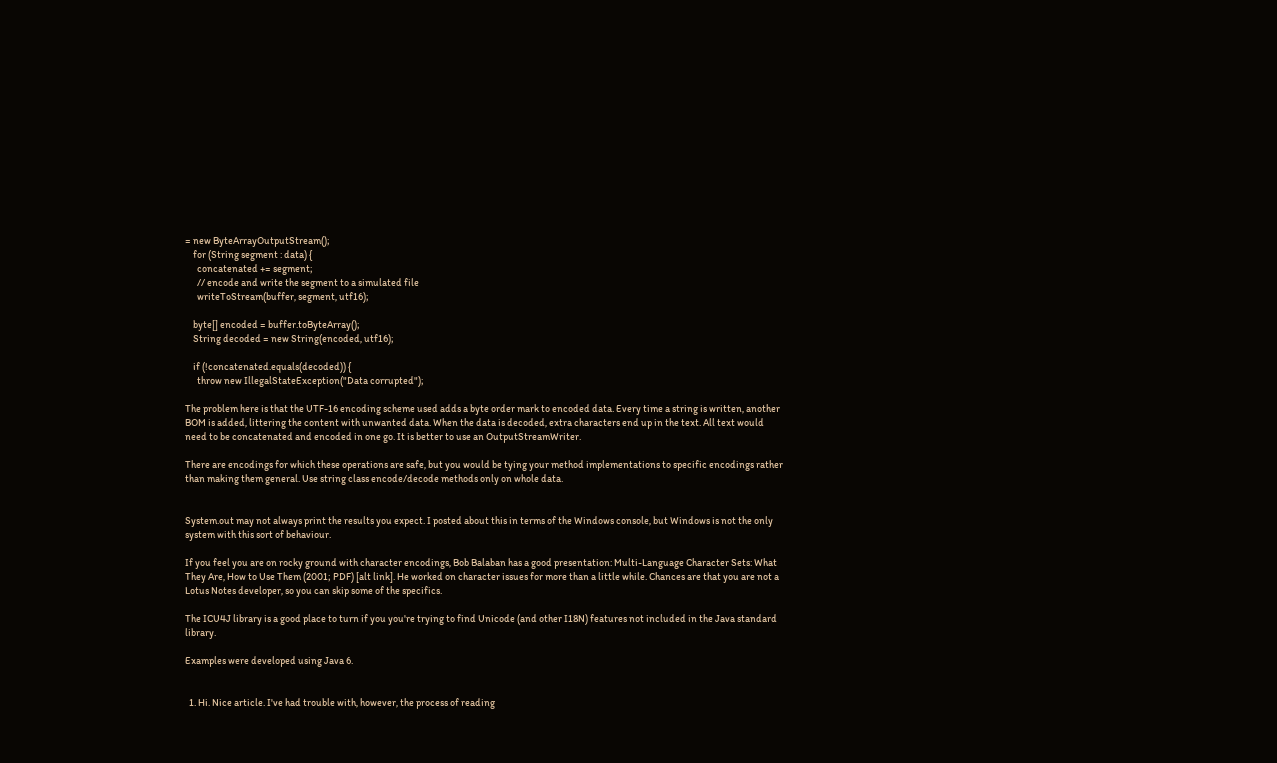= new ByteArrayOutputStream();
    for (String segment : data) {
      concatenated += segment;
      // encode and write the segment to a simulated file
      writeToStream(buffer, segment, utf16);

    byte[] encoded = buffer.toByteArray();
    String decoded = new String(encoded, utf16);

    if (!concatenated.equals(decoded)) {
      throw new IllegalStateException("Data corrupted");

The problem here is that the UTF-16 encoding scheme used adds a byte order mark to encoded data. Every time a string is written, another BOM is added, littering the content with unwanted data. When the data is decoded, extra characters end up in the text. All text would need to be concatenated and encoded in one go. It is better to use an OutputStreamWriter.

There are encodings for which these operations are safe, but you would be tying your method implementations to specific encodings rather than making them general. Use string class encode/decode methods only on whole data.


System.out may not always print the results you expect. I posted about this in terms of the Windows console, but Windows is not the only system with this sort of behaviour.

If you feel you are on rocky ground with character encodings, Bob Balaban has a good presentation: Multi-Language Character Sets: What They Are, How to Use Them (2001; PDF) [alt link]. He worked on character issues for more than a little while. Chances are that you are not a Lotus Notes developer, so you can skip some of the specifics.

The ICU4J library is a good place to turn if you you're trying to find Unicode (and other I18N) features not included in the Java standard library.

Examples were developed using Java 6.


  1. Hi. Nice article. I've had trouble with, however, the process of reading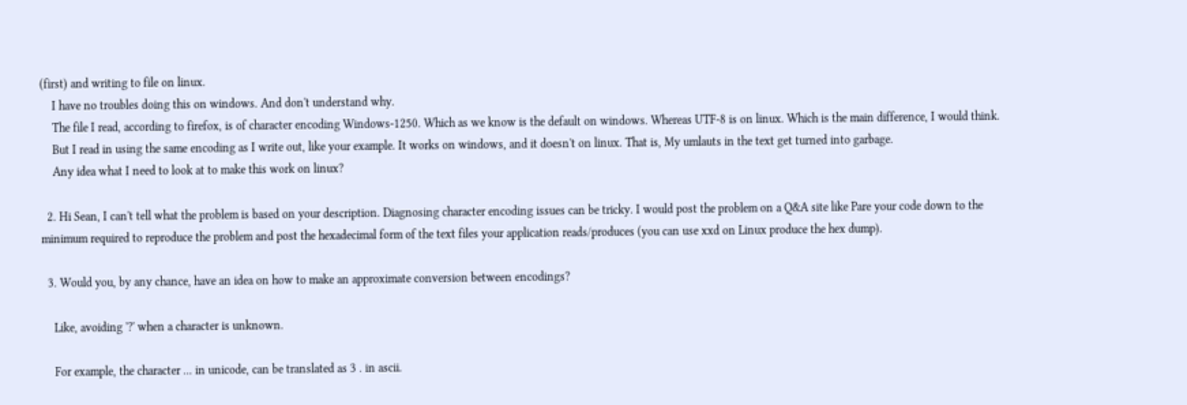(first) and writing to file on linux.
    I have no troubles doing this on windows. And don't understand why.
    The file I read, according to firefox, is of character encoding Windows-1250. Which as we know is the default on windows. Whereas UTF-8 is on linux. Which is the main difference, I would think.
    But I read in using the same encoding as I write out, like your example. It works on windows, and it doesn't on linux. That is, My umlauts in the text get turned into garbage.
    Any idea what I need to look at to make this work on linux?

  2. Hi Sean, I can't tell what the problem is based on your description. Diagnosing character encoding issues can be tricky. I would post the problem on a Q&A site like Pare your code down to the minimum required to reproduce the problem and post the hexadecimal form of the text files your application reads/produces (you can use xxd on Linux produce the hex dump).

  3. Would you, by any chance, have an idea on how to make an approximate conversion between encodings?

    Like, avoiding '?' when a character is unknown.

    For example, the character ... in unicode, can be translated as 3 . in ascii.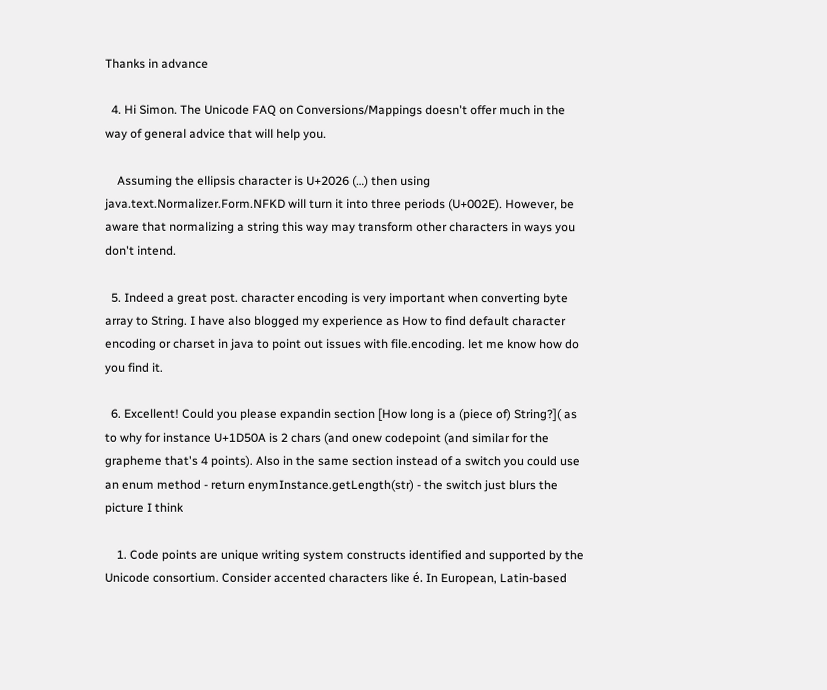Thanks in advance

  4. Hi Simon. The Unicode FAQ on Conversions/Mappings doesn't offer much in the way of general advice that will help you.

    Assuming the ellipsis character is U+2026 (…) then using java.text.Normalizer.Form.NFKD will turn it into three periods (U+002E). However, be aware that normalizing a string this way may transform other characters in ways you don't intend.

  5. Indeed a great post. character encoding is very important when converting byte array to String. I have also blogged my experience as How to find default character encoding or charset in java to point out issues with file.encoding. let me know how do you find it.

  6. Excellent! Could you please expandin section [How long is a (piece of) String?]( as to why for instance U+1D50A is 2 chars (and onew codepoint (and similar for the grapheme that's 4 points). Also in the same section instead of a switch you could use an enum method - return enymInstance.getLength(str) - the switch just blurs the picture I think

    1. Code points are unique writing system constructs identified and supported by the Unicode consortium. Consider accented characters like é. In European, Latin-based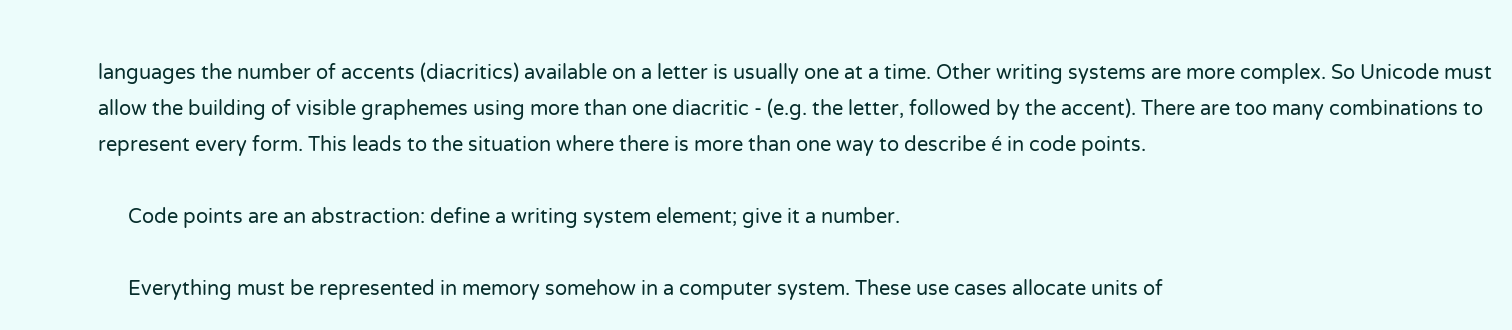languages the number of accents (diacritics) available on a letter is usually one at a time. Other writing systems are more complex. So Unicode must allow the building of visible graphemes using more than one diacritic - (e.g. the letter, followed by the accent). There are too many combinations to represent every form. This leads to the situation where there is more than one way to describe é in code points.

      Code points are an abstraction: define a writing system element; give it a number.

      Everything must be represented in memory somehow in a computer system. These use cases allocate units of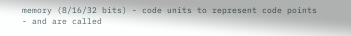memory (8/16/32 bits) - code units to represent code points - and are called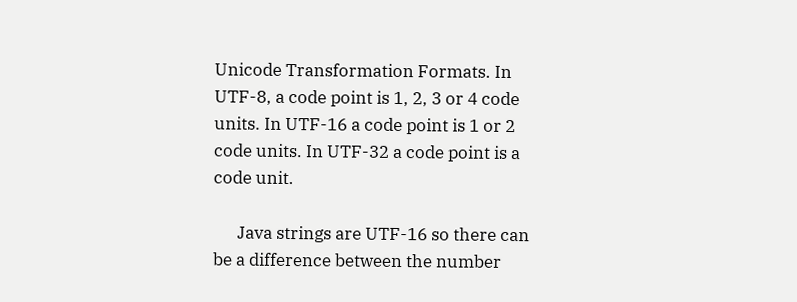Unicode Transformation Formats. In UTF-8, a code point is 1, 2, 3 or 4 code units. In UTF-16 a code point is 1 or 2 code units. In UTF-32 a code point is a code unit.

      Java strings are UTF-16 so there can be a difference between the number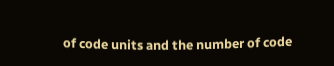of code units and the number of code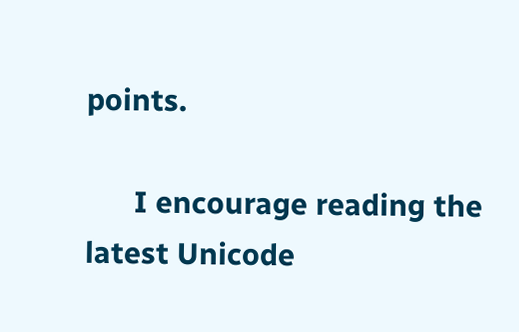points.

      I encourage reading the latest Unicode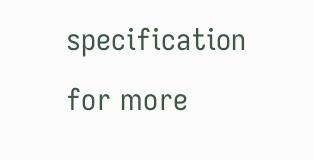specification for more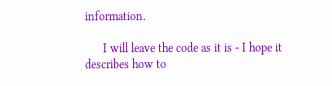information.

      I will leave the code as it is - I hope it describes how to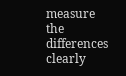measure the differences clearly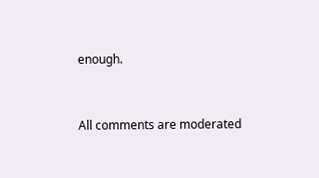enough.


All comments are moderated